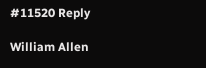#11520 Reply

William Allen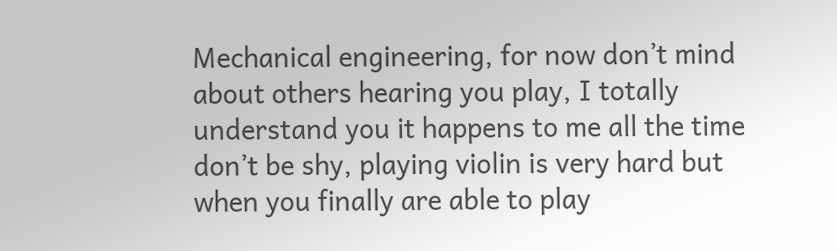Mechanical engineering, for now don’t mind about others hearing you play, I totally understand you it happens to me all the time don’t be shy, playing violin is very hard but when you finally are able to play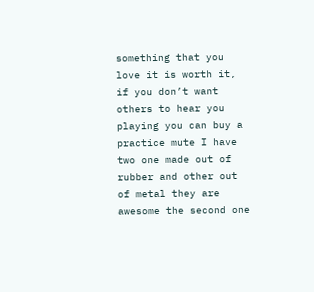something that you love it is worth it, if you don’t want others to hear you playing you can buy a practice mute I have two one made out of rubber and other out of metal they are awesome the second one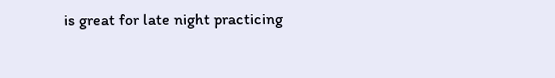is great for late night practicing